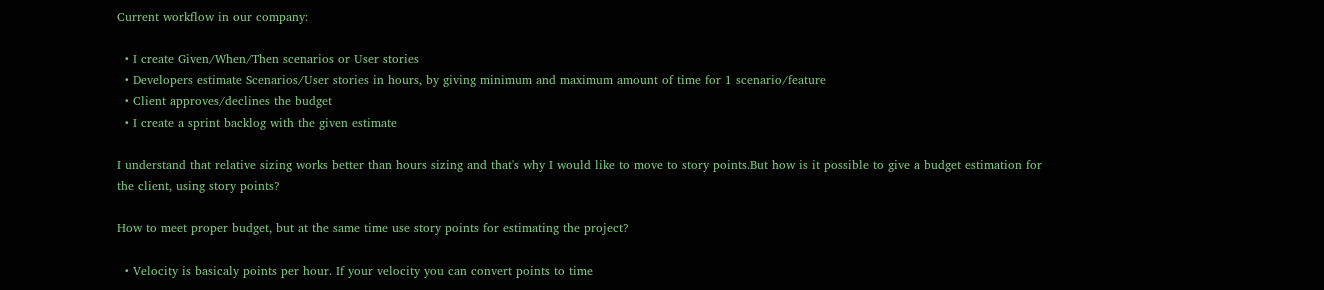Current workflow in our company:

  • I create Given/When/Then scenarios or User stories
  • Developers estimate Scenarios/User stories in hours, by giving minimum and maximum amount of time for 1 scenario/feature
  • Client approves/declines the budget
  • I create a sprint backlog with the given estimate

I understand that relative sizing works better than hours sizing and that's why I would like to move to story points.But how is it possible to give a budget estimation for the client, using story points?

How to meet proper budget, but at the same time use story points for estimating the project?

  • Velocity is basicaly points per hour. If your velocity you can convert points to time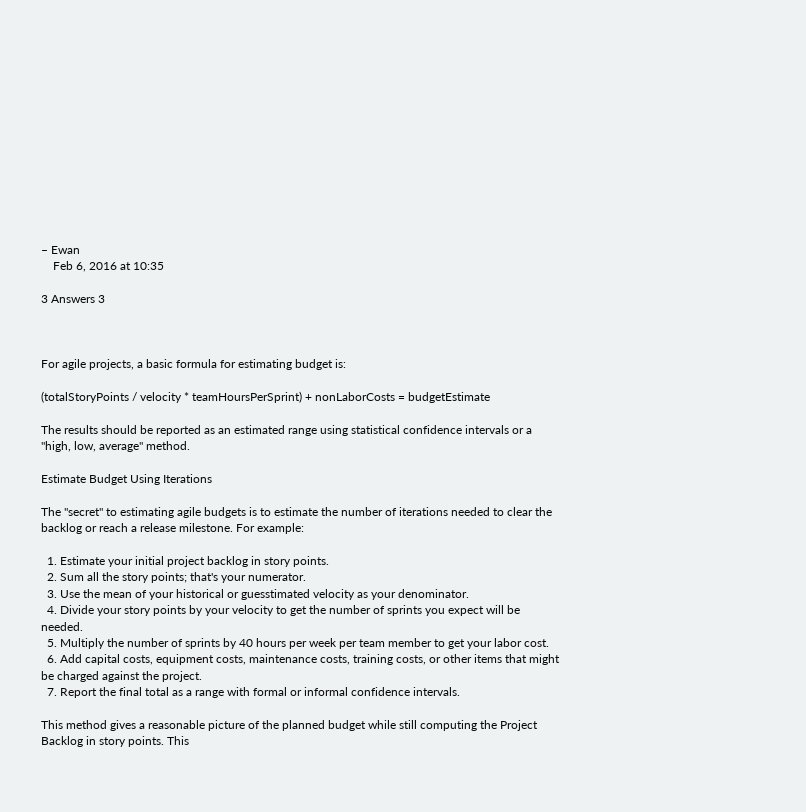– Ewan
    Feb 6, 2016 at 10:35

3 Answers 3



For agile projects, a basic formula for estimating budget is:

(totalStoryPoints / velocity * teamHoursPerSprint) + nonLaborCosts = budgetEstimate

The results should be reported as an estimated range using statistical confidence intervals or a "high, low, average" method.

Estimate Budget Using Iterations

The "secret" to estimating agile budgets is to estimate the number of iterations needed to clear the backlog or reach a release milestone. For example:

  1. Estimate your initial project backlog in story points.
  2. Sum all the story points; that's your numerator.
  3. Use the mean of your historical or guesstimated velocity as your denominator.
  4. Divide your story points by your velocity to get the number of sprints you expect will be needed.
  5. Multiply the number of sprints by 40 hours per week per team member to get your labor cost.
  6. Add capital costs, equipment costs, maintenance costs, training costs, or other items that might be charged against the project.
  7. Report the final total as a range with formal or informal confidence intervals.

This method gives a reasonable picture of the planned budget while still computing the Project Backlog in story points. This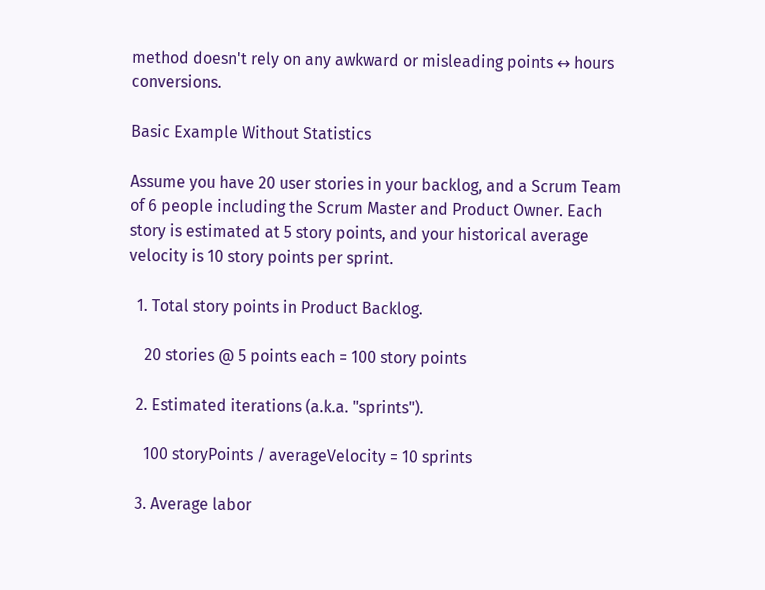method doesn't rely on any awkward or misleading points ↔ hours conversions.

Basic Example Without Statistics

Assume you have 20 user stories in your backlog, and a Scrum Team of 6 people including the Scrum Master and Product Owner. Each story is estimated at 5 story points, and your historical average velocity is 10 story points per sprint.

  1. Total story points in Product Backlog.

    20 stories @ 5 points each = 100 story points

  2. Estimated iterations (a.k.a. "sprints").

    100 storyPoints / averageVelocity = 10 sprints

  3. Average labor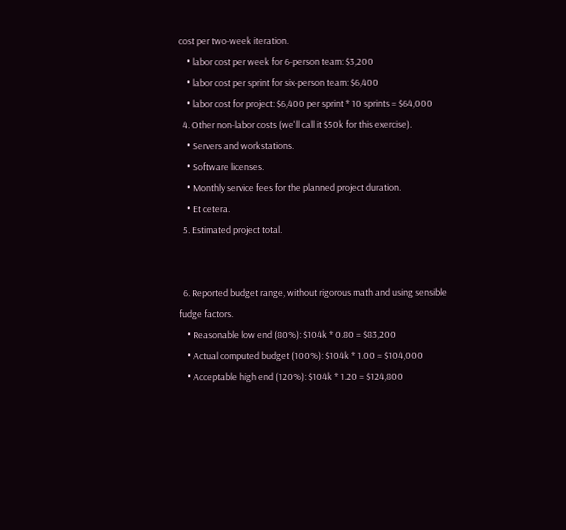cost per two-week iteration.
    • labor cost per week for 6-person team: $3,200
    • labor cost per sprint for six-person team: $6,400
    • labor cost for project: $6,400 per sprint * 10 sprints = $64,000
  4. Other non-labor costs (we'll call it $50k for this exercise).
    • Servers and workstations.
    • Software licenses.
    • Monthly service fees for the planned project duration.
    • Et cetera.
  5. Estimated project total.


  6. Reported budget range, without rigorous math and using sensible fudge factors.
    • Reasonable low end (80%): $104k * 0.80 = $83,200
    • Actual computed budget (100%): $104k * 1.00 = $104,000
    • Acceptable high end (120%): $104k * 1.20 = $124,800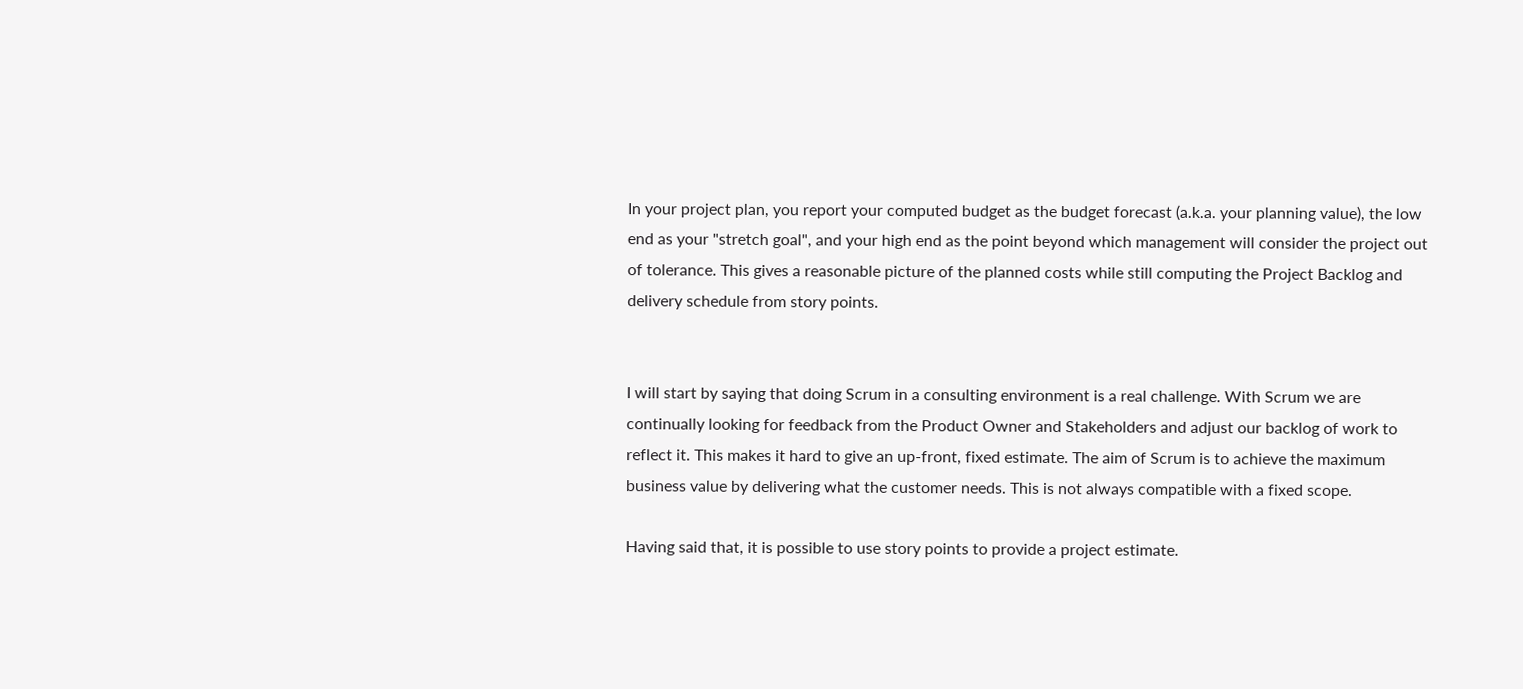In your project plan, you report your computed budget as the budget forecast (a.k.a. your planning value), the low end as your "stretch goal", and your high end as the point beyond which management will consider the project out of tolerance. This gives a reasonable picture of the planned costs while still computing the Project Backlog and delivery schedule from story points.


I will start by saying that doing Scrum in a consulting environment is a real challenge. With Scrum we are continually looking for feedback from the Product Owner and Stakeholders and adjust our backlog of work to reflect it. This makes it hard to give an up-front, fixed estimate. The aim of Scrum is to achieve the maximum business value by delivering what the customer needs. This is not always compatible with a fixed scope.

Having said that, it is possible to use story points to provide a project estimate.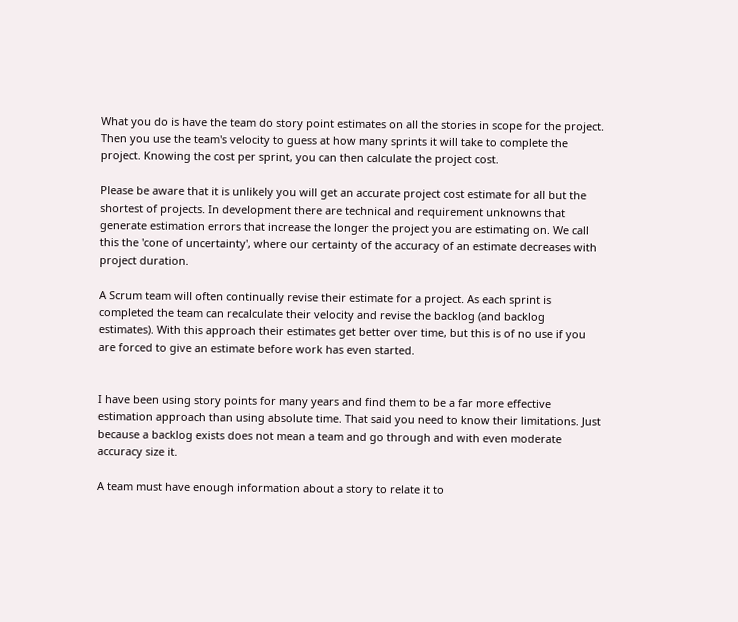What you do is have the team do story point estimates on all the stories in scope for the project. Then you use the team's velocity to guess at how many sprints it will take to complete the project. Knowing the cost per sprint, you can then calculate the project cost.

Please be aware that it is unlikely you will get an accurate project cost estimate for all but the shortest of projects. In development there are technical and requirement unknowns that generate estimation errors that increase the longer the project you are estimating on. We call this the 'cone of uncertainty', where our certainty of the accuracy of an estimate decreases with project duration.

A Scrum team will often continually revise their estimate for a project. As each sprint is completed the team can recalculate their velocity and revise the backlog (and backlog estimates). With this approach their estimates get better over time, but this is of no use if you are forced to give an estimate before work has even started.


I have been using story points for many years and find them to be a far more effective estimation approach than using absolute time. That said you need to know their limitations. Just because a backlog exists does not mean a team and go through and with even moderate accuracy size it.

A team must have enough information about a story to relate it to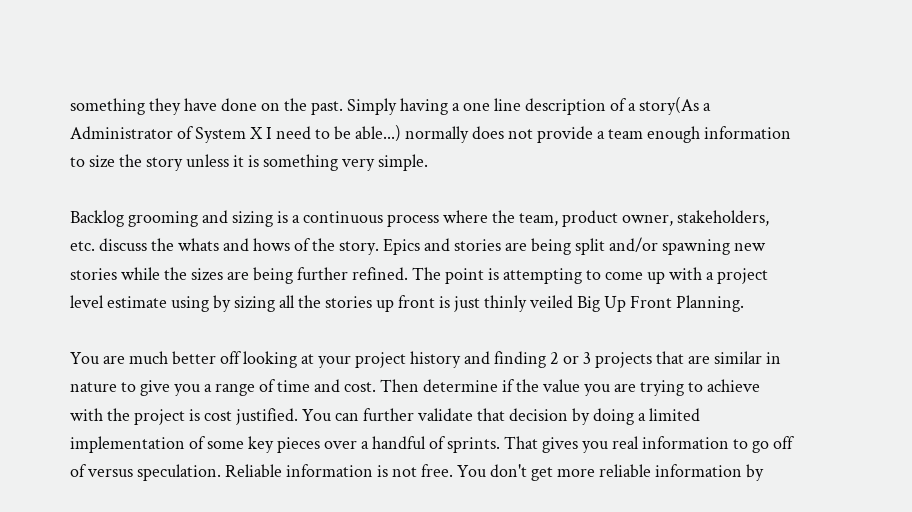something they have done on the past. Simply having a one line description of a story(As a Administrator of System X I need to be able...) normally does not provide a team enough information to size the story unless it is something very simple.

Backlog grooming and sizing is a continuous process where the team, product owner, stakeholders, etc. discuss the whats and hows of the story. Epics and stories are being split and/or spawning new stories while the sizes are being further refined. The point is attempting to come up with a project level estimate using by sizing all the stories up front is just thinly veiled Big Up Front Planning.

You are much better off looking at your project history and finding 2 or 3 projects that are similar in nature to give you a range of time and cost. Then determine if the value you are trying to achieve with the project is cost justified. You can further validate that decision by doing a limited implementation of some key pieces over a handful of sprints. That gives you real information to go off of versus speculation. Reliable information is not free. You don't get more reliable information by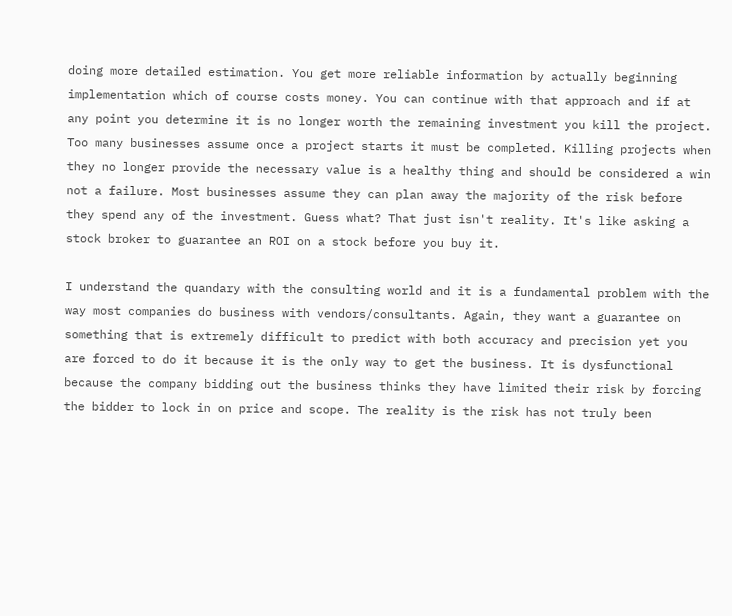doing more detailed estimation. You get more reliable information by actually beginning implementation which of course costs money. You can continue with that approach and if at any point you determine it is no longer worth the remaining investment you kill the project. Too many businesses assume once a project starts it must be completed. Killing projects when they no longer provide the necessary value is a healthy thing and should be considered a win not a failure. Most businesses assume they can plan away the majority of the risk before they spend any of the investment. Guess what? That just isn't reality. It's like asking a stock broker to guarantee an ROI on a stock before you buy it.

I understand the quandary with the consulting world and it is a fundamental problem with the way most companies do business with vendors/consultants. Again, they want a guarantee on something that is extremely difficult to predict with both accuracy and precision yet you are forced to do it because it is the only way to get the business. It is dysfunctional because the company bidding out the business thinks they have limited their risk by forcing the bidder to lock in on price and scope. The reality is the risk has not truly been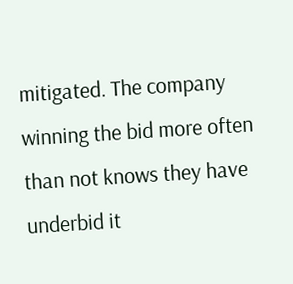mitigated. The company winning the bid more often than not knows they have underbid it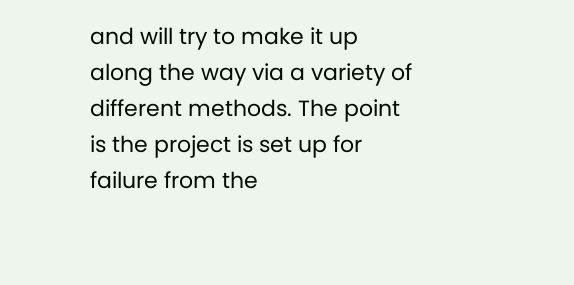and will try to make it up along the way via a variety of different methods. The point is the project is set up for failure from the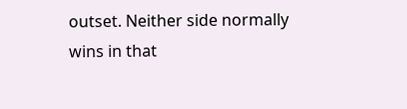outset. Neither side normally wins in that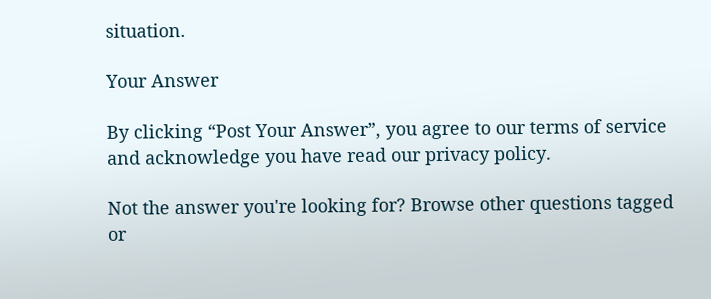situation.

Your Answer

By clicking “Post Your Answer”, you agree to our terms of service and acknowledge you have read our privacy policy.

Not the answer you're looking for? Browse other questions tagged or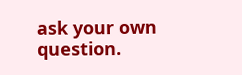ask your own question.